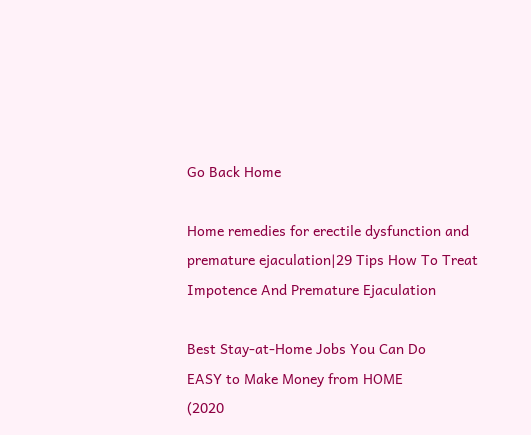Go Back Home

Home remedies for erectile dysfunction and premature ejaculation|29 Tips How To Treat Impotence And Premature Ejaculation

Best Stay-at-Home Jobs You Can Do
EASY to Make Money from HOME
(2020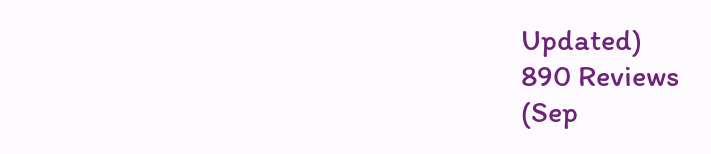Updated)
890 Reviews
(Sep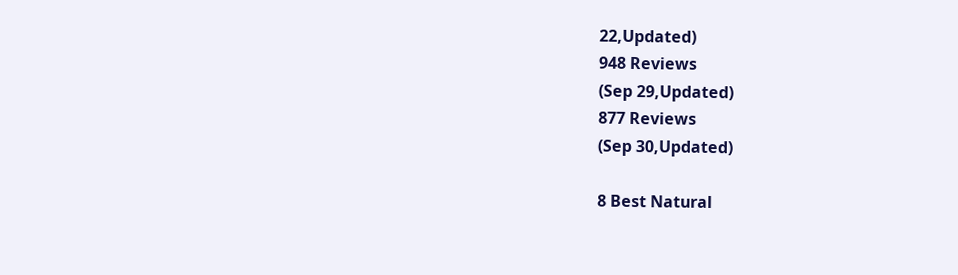22,Updated)
948 Reviews
(Sep 29,Updated)
877 Reviews
(Sep 30,Updated)

8 Best Natural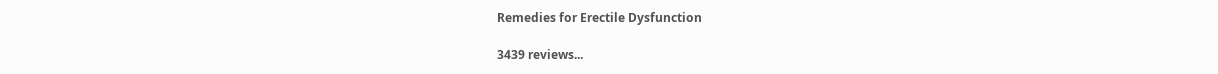Remedies for Erectile Dysfunction

3439 reviews...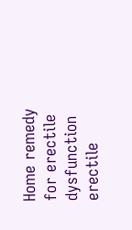Home remedy for erectile dysfunction erectile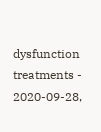dysfunction treatments - 2020-09-28,